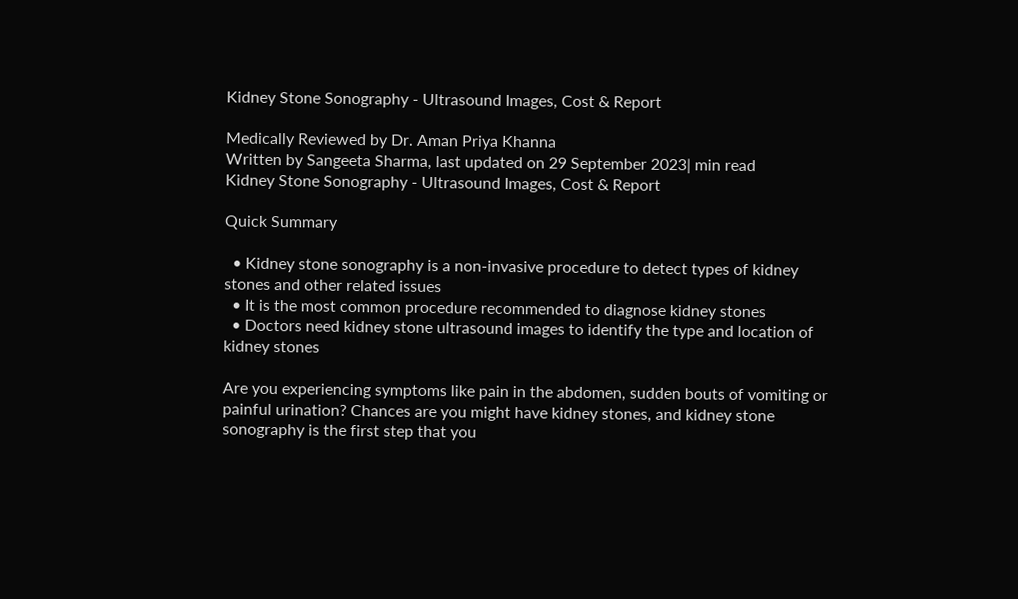Kidney Stone Sonography - Ultrasound Images, Cost & Report

Medically Reviewed by Dr. Aman Priya Khanna
Written by Sangeeta Sharma, last updated on 29 September 2023| min read
Kidney Stone Sonography - Ultrasound Images, Cost & Report

Quick Summary

  • Kidney stone sonography is a non-invasive procedure to detect types of kidney stones and other related issues
  • It is the most common procedure recommended to diagnose kidney stones
  • Doctors need kidney stone ultrasound images to identify the type and location of kidney stones

Are you experiencing symptoms like pain in the abdomen, sudden bouts of vomiting or painful urination? Chances are you might have kidney stones, and kidney stone sonography is the first step that you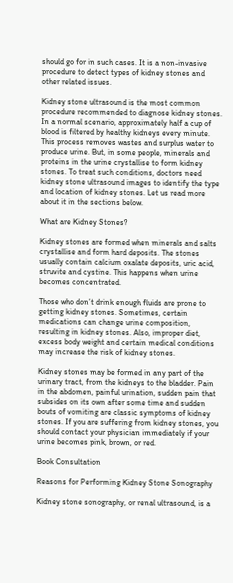should go for in such cases. It is a non-invasive procedure to detect types of kidney stones and other related issues.

Kidney stone ultrasound is the most common procedure recommended to diagnose kidney stones. In a normal scenario, approximately half a cup of blood is filtered by healthy kidneys every minute. This process removes wastes and surplus water to produce urine. But, in some people, minerals and proteins in the urine crystallise to form kidney stones. To treat such conditions, doctors need kidney stone ultrasound images to identify the type and location of kidney stones. Let us read more about it in the sections below.

What are Kidney Stones?

Kidney stones are formed when minerals and salts crystallise and form hard deposits. The stones usually contain calcium oxalate deposits, uric acid, struvite and cystine. This happens when urine becomes concentrated.

Those who don’t drink enough fluids are prone to getting kidney stones. Sometimes, certain medications can change urine composition, resulting in kidney stones. Also, improper diet, excess body weight and certain medical conditions may increase the risk of kidney stones.

Kidney stones may be formed in any part of the urinary tract, from the kidneys to the bladder. Pain in the abdomen, painful urination, sudden pain that subsides on its own after some time and sudden bouts of vomiting are classic symptoms of kidney stones. If you are suffering from kidney stones, you should contact your physician immediately if your urine becomes pink, brown, or red.

Book Consultation

Reasons for Performing Kidney Stone Sonography

Kidney stone sonography, or renal ultrasound, is a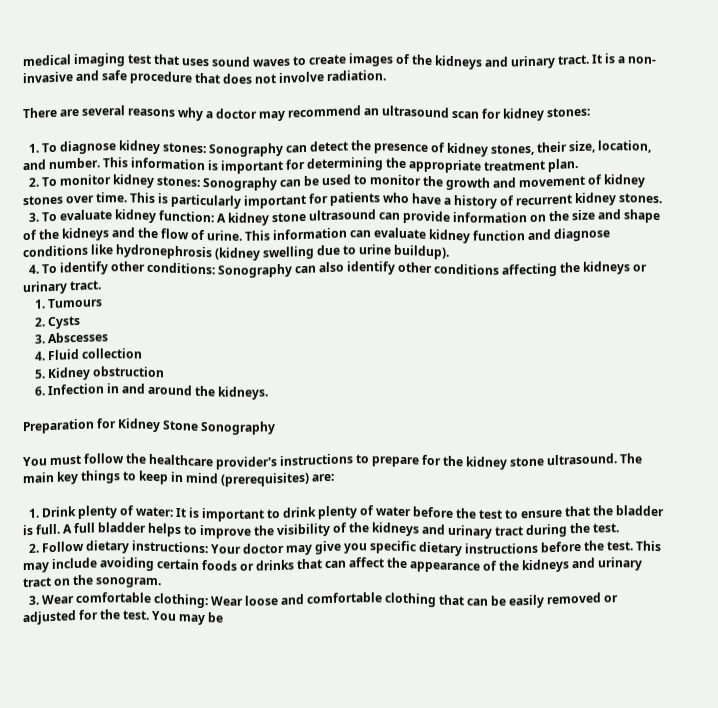medical imaging test that uses sound waves to create images of the kidneys and urinary tract. It is a non-invasive and safe procedure that does not involve radiation.

There are several reasons why a doctor may recommend an ultrasound scan for kidney stones:

  1. To diagnose kidney stones: Sonography can detect the presence of kidney stones, their size, location, and number. This information is important for determining the appropriate treatment plan.
  2. To monitor kidney stones: Sonography can be used to monitor the growth and movement of kidney stones over time. This is particularly important for patients who have a history of recurrent kidney stones.
  3. To evaluate kidney function: A kidney stone ultrasound can provide information on the size and shape of the kidneys and the flow of urine. This information can evaluate kidney function and diagnose conditions like hydronephrosis (kidney swelling due to urine buildup).
  4. To identify other conditions: Sonography can also identify other conditions affecting the kidneys or urinary tract.
    1. Tumours
    2. Cysts
    3. Abscesses
    4. Fluid collection
    5. Kidney obstruction
    6. Infection in and around the kidneys.

Preparation for Kidney Stone Sonography

You must follow the healthcare provider's instructions to prepare for the kidney stone ultrasound. The main key things to keep in mind (prerequisites) are:

  1. Drink plenty of water: It is important to drink plenty of water before the test to ensure that the bladder is full. A full bladder helps to improve the visibility of the kidneys and urinary tract during the test.
  2. Follow dietary instructions: Your doctor may give you specific dietary instructions before the test. This may include avoiding certain foods or drinks that can affect the appearance of the kidneys and urinary tract on the sonogram.
  3. Wear comfortable clothing: Wear loose and comfortable clothing that can be easily removed or adjusted for the test. You may be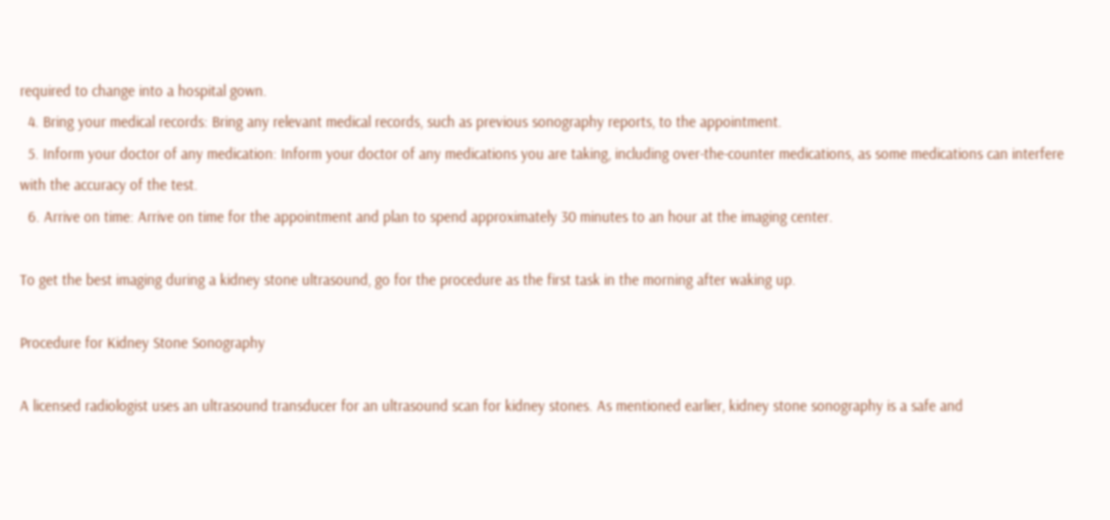required to change into a hospital gown.
  4. Bring your medical records: Bring any relevant medical records, such as previous sonography reports, to the appointment.
  5. Inform your doctor of any medication: Inform your doctor of any medications you are taking, including over-the-counter medications, as some medications can interfere with the accuracy of the test.
  6. Arrive on time: Arrive on time for the appointment and plan to spend approximately 30 minutes to an hour at the imaging center.

To get the best imaging during a kidney stone ultrasound, go for the procedure as the first task in the morning after waking up.

Procedure for Kidney Stone Sonography

A licensed radiologist uses an ultrasound transducer for an ultrasound scan for kidney stones. As mentioned earlier, kidney stone sonography is a safe and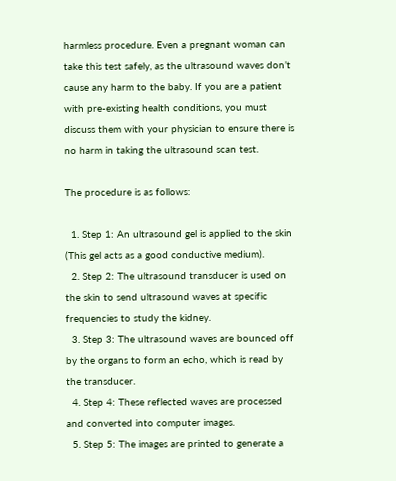harmless procedure. Even a pregnant woman can take this test safely, as the ultrasound waves don’t cause any harm to the baby. If you are a patient with pre-existing health conditions, you must discuss them with your physician to ensure there is no harm in taking the ultrasound scan test.

The procedure is as follows:

  1. Step 1: An ultrasound gel is applied to the skin (This gel acts as a good conductive medium).
  2. Step 2: The ultrasound transducer is used on the skin to send ultrasound waves at specific frequencies to study the kidney.
  3. Step 3: The ultrasound waves are bounced off by the organs to form an echo, which is read by the transducer.
  4. Step 4: These reflected waves are processed and converted into computer images.
  5. Step 5: The images are printed to generate a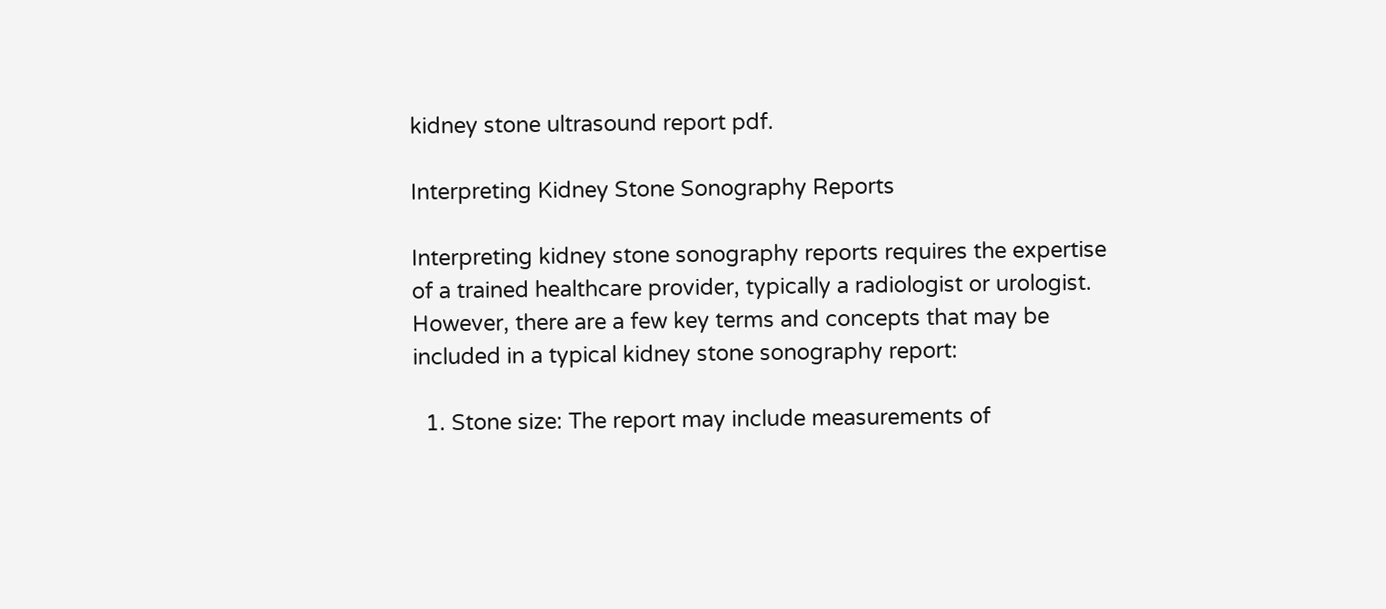kidney stone ultrasound report pdf.

Interpreting Kidney Stone Sonography Reports

Interpreting kidney stone sonography reports requires the expertise of a trained healthcare provider, typically a radiologist or urologist. However, there are a few key terms and concepts that may be included in a typical kidney stone sonography report:

  1. Stone size: The report may include measurements of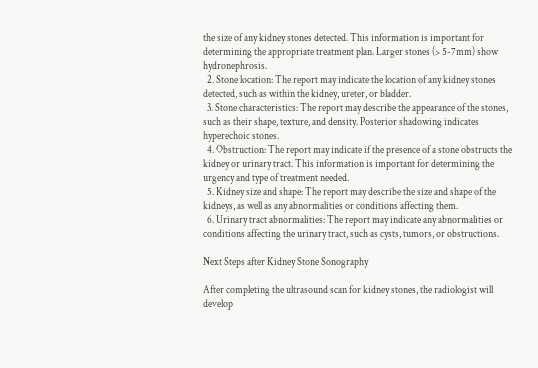the size of any kidney stones detected. This information is important for determining the appropriate treatment plan. Larger stones (> 5-7mm) show hydronephrosis.
  2. Stone location: The report may indicate the location of any kidney stones detected, such as within the kidney, ureter, or bladder.
  3. Stone characteristics: The report may describe the appearance of the stones, such as their shape, texture, and density. Posterior shadowing indicates hyperechoic stones.
  4. Obstruction: The report may indicate if the presence of a stone obstructs the kidney or urinary tract. This information is important for determining the urgency and type of treatment needed.
  5. Kidney size and shape: The report may describe the size and shape of the kidneys, as well as any abnormalities or conditions affecting them.
  6. Urinary tract abnormalities: The report may indicate any abnormalities or conditions affecting the urinary tract, such as cysts, tumors, or obstructions.

Next Steps after Kidney Stone Sonography

After completing the ultrasound scan for kidney stones, the radiologist will develop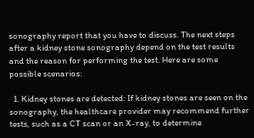sonography report that you have to discuss. The next steps after a kidney stone sonography depend on the test results and the reason for performing the test. Here are some possible scenarios:

  1. Kidney stones are detected: If kidney stones are seen on the sonography, the healthcare provider may recommend further tests, such as a CT scan or an X-ray, to determine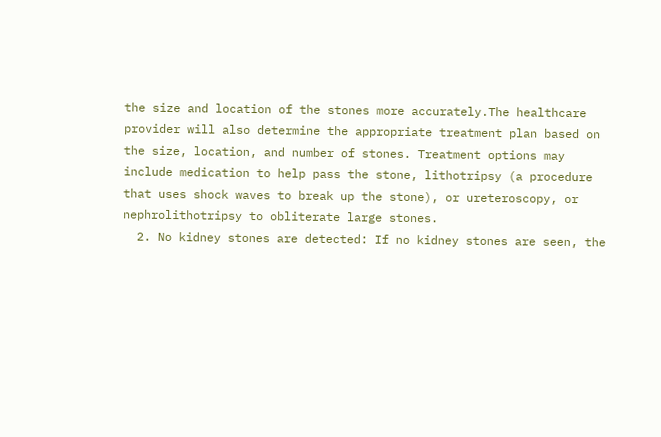the size and location of the stones more accurately.The healthcare provider will also determine the appropriate treatment plan based on the size, location, and number of stones. Treatment options may include medication to help pass the stone, lithotripsy (a procedure that uses shock waves to break up the stone), or ureteroscopy, or nephrolithotripsy to obliterate large stones.
  2. No kidney stones are detected: If no kidney stones are seen, the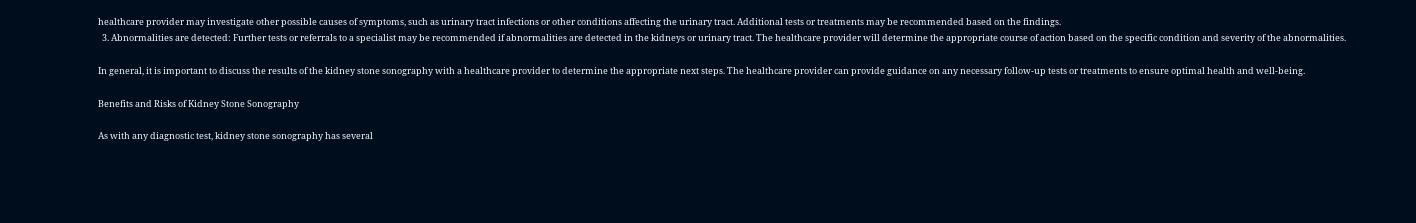healthcare provider may investigate other possible causes of symptoms, such as urinary tract infections or other conditions affecting the urinary tract. Additional tests or treatments may be recommended based on the findings.
  3. Abnormalities are detected: Further tests or referrals to a specialist may be recommended if abnormalities are detected in the kidneys or urinary tract. The healthcare provider will determine the appropriate course of action based on the specific condition and severity of the abnormalities.

In general, it is important to discuss the results of the kidney stone sonography with a healthcare provider to determine the appropriate next steps. The healthcare provider can provide guidance on any necessary follow-up tests or treatments to ensure optimal health and well-being.

Benefits and Risks of Kidney Stone Sonography

As with any diagnostic test, kidney stone sonography has several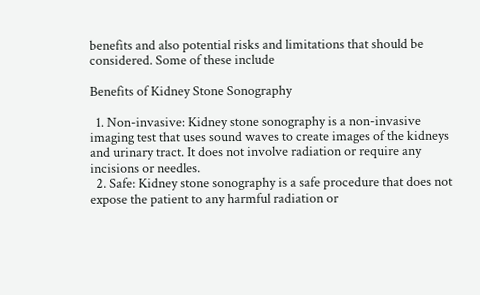benefits and also potential risks and limitations that should be considered. Some of these include

Benefits of Kidney Stone Sonography

  1. Non-invasive: Kidney stone sonography is a non-invasive imaging test that uses sound waves to create images of the kidneys and urinary tract. It does not involve radiation or require any incisions or needles.
  2. Safe: Kidney stone sonography is a safe procedure that does not expose the patient to any harmful radiation or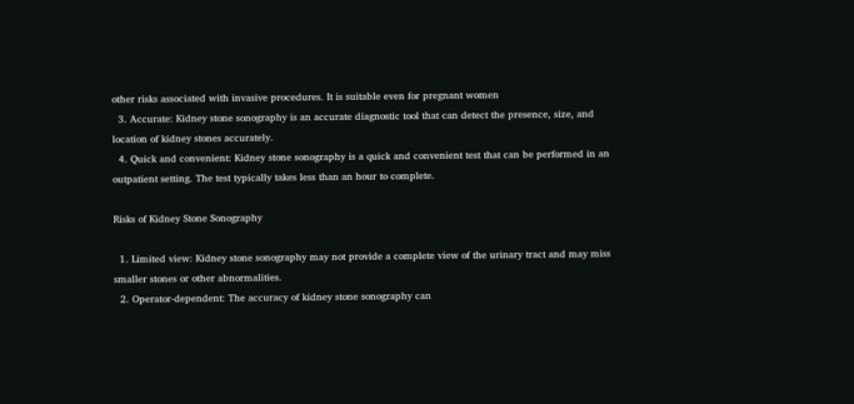other risks associated with invasive procedures. It is suitable even for pregnant women
  3. Accurate: Kidney stone sonography is an accurate diagnostic tool that can detect the presence, size, and location of kidney stones accurately.
  4. Quick and convenient: Kidney stone sonography is a quick and convenient test that can be performed in an outpatient setting. The test typically takes less than an hour to complete.

Risks of Kidney Stone Sonography

  1. Limited view: Kidney stone sonography may not provide a complete view of the urinary tract and may miss smaller stones or other abnormalities.
  2. Operator-dependent: The accuracy of kidney stone sonography can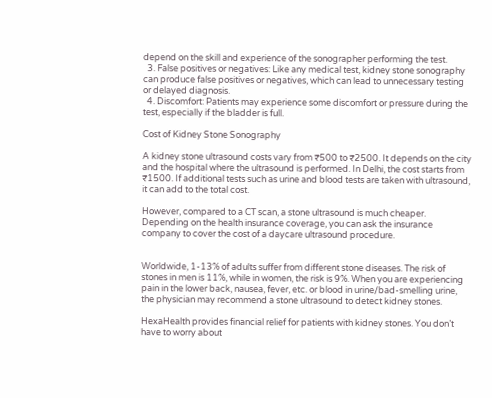depend on the skill and experience of the sonographer performing the test.
  3. False positives or negatives: Like any medical test, kidney stone sonography can produce false positives or negatives, which can lead to unnecessary testing or delayed diagnosis.
  4. Discomfort: Patients may experience some discomfort or pressure during the test, especially if the bladder is full.

Cost of Kidney Stone Sonography

A kidney stone ultrasound costs vary from ₹500 to ₹2500. It depends on the city and the hospital where the ultrasound is performed. In Delhi, the cost starts from ₹1500. If additional tests such as urine and blood tests are taken with ultrasound, it can add to the total cost.

However, compared to a CT scan, a stone ultrasound is much cheaper. Depending on the health insurance coverage, you can ask the insurance company to cover the cost of a daycare ultrasound procedure.


Worldwide, 1-13% of adults suffer from different stone diseases. The risk of stones in men is 11%, while in women, the risk is 9%. When you are experiencing pain in the lower back, nausea, fever, etc. or blood in urine/bad-smelling urine, the physician may recommend a stone ultrasound to detect kidney stones.

HexaHealth provides financial relief for patients with kidney stones. You don’t have to worry about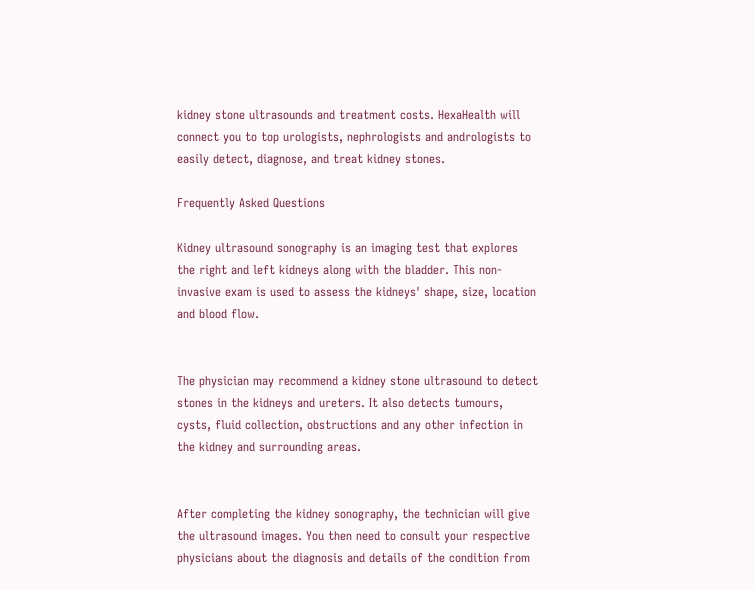kidney stone ultrasounds and treatment costs. HexaHealth will connect you to top urologists, nephrologists and andrologists to easily detect, diagnose, and treat kidney stones.

Frequently Asked Questions

Kidney ultrasound sonography is an imaging test that explores the right and left kidneys along with the bladder. This non-invasive exam is used to assess the kidneys' shape, size, location and blood flow.


The physician may recommend a kidney stone ultrasound to detect stones in the kidneys and ureters. It also detects tumours, cysts, fluid collection, obstructions and any other infection in the kidney and surrounding areas.


After completing the kidney sonography, the technician will give the ultrasound images. You then need to consult your respective physicians about the diagnosis and details of the condition from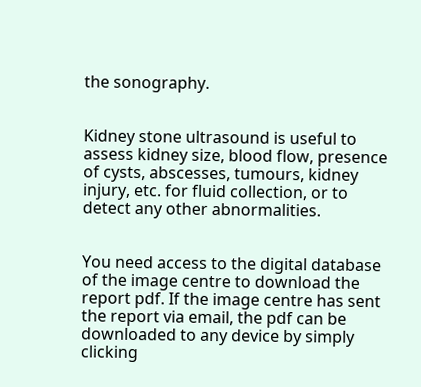the sonography.


Kidney stone ultrasound is useful to assess kidney size, blood flow, presence of cysts, abscesses, tumours, kidney injury, etc. for fluid collection, or to detect any other abnormalities.


You need access to the digital database of the image centre to download the report pdf. If the image centre has sent the report via email, the pdf can be downloaded to any device by simply clicking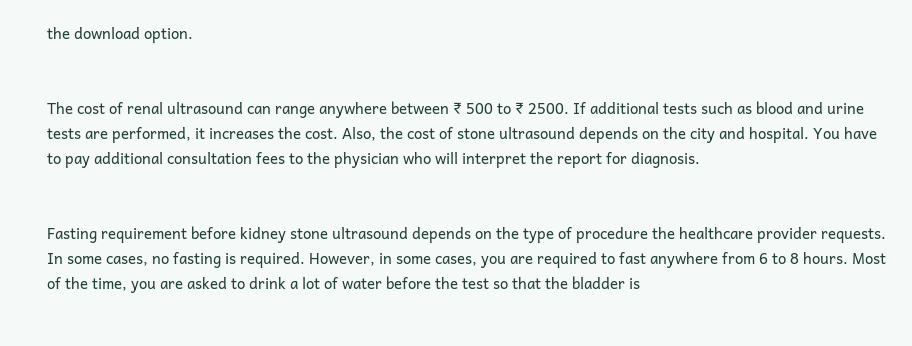the download option.


The cost of renal ultrasound can range anywhere between ₹ 500 to ₹ 2500. If additional tests such as blood and urine tests are performed, it increases the cost. Also, the cost of stone ultrasound depends on the city and hospital. You have to pay additional consultation fees to the physician who will interpret the report for diagnosis.


Fasting requirement before kidney stone ultrasound depends on the type of procedure the healthcare provider requests. In some cases, no fasting is required. However, in some cases, you are required to fast anywhere from 6 to 8 hours. Most of the time, you are asked to drink a lot of water before the test so that the bladder is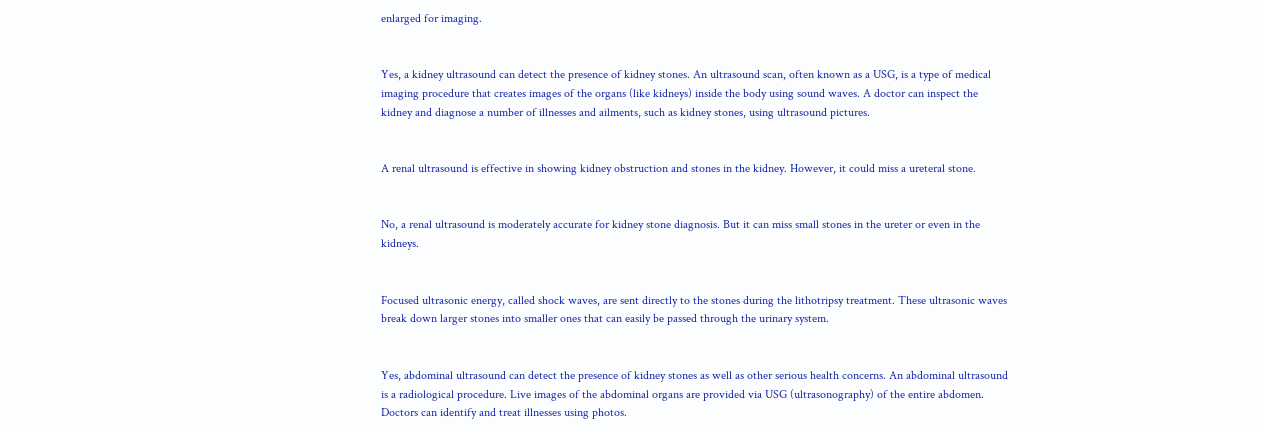enlarged for imaging.


Yes, a kidney ultrasound can detect the presence of kidney stones. An ultrasound scan, often known as a USG, is a type of medical imaging procedure that creates images of the organs (like kidneys) inside the body using sound waves. A doctor can inspect the kidney and diagnose a number of illnesses and ailments, such as kidney stones, using ultrasound pictures.


A renal ultrasound is effective in showing kidney obstruction and stones in the kidney. However, it could miss a ureteral stone.


No, a renal ultrasound is moderately accurate for kidney stone diagnosis. But it can miss small stones in the ureter or even in the kidneys.


Focused ultrasonic energy, called shock waves, are sent directly to the stones during the lithotripsy treatment. These ultrasonic waves break down larger stones into smaller ones that can easily be passed through the urinary system.


Yes, abdominal ultrasound can detect the presence of kidney stones as well as other serious health concerns. An abdominal ultrasound is a radiological procedure. Live images of the abdominal organs are provided via USG (ultrasonography) of the entire abdomen. Doctors can identify and treat illnesses using photos.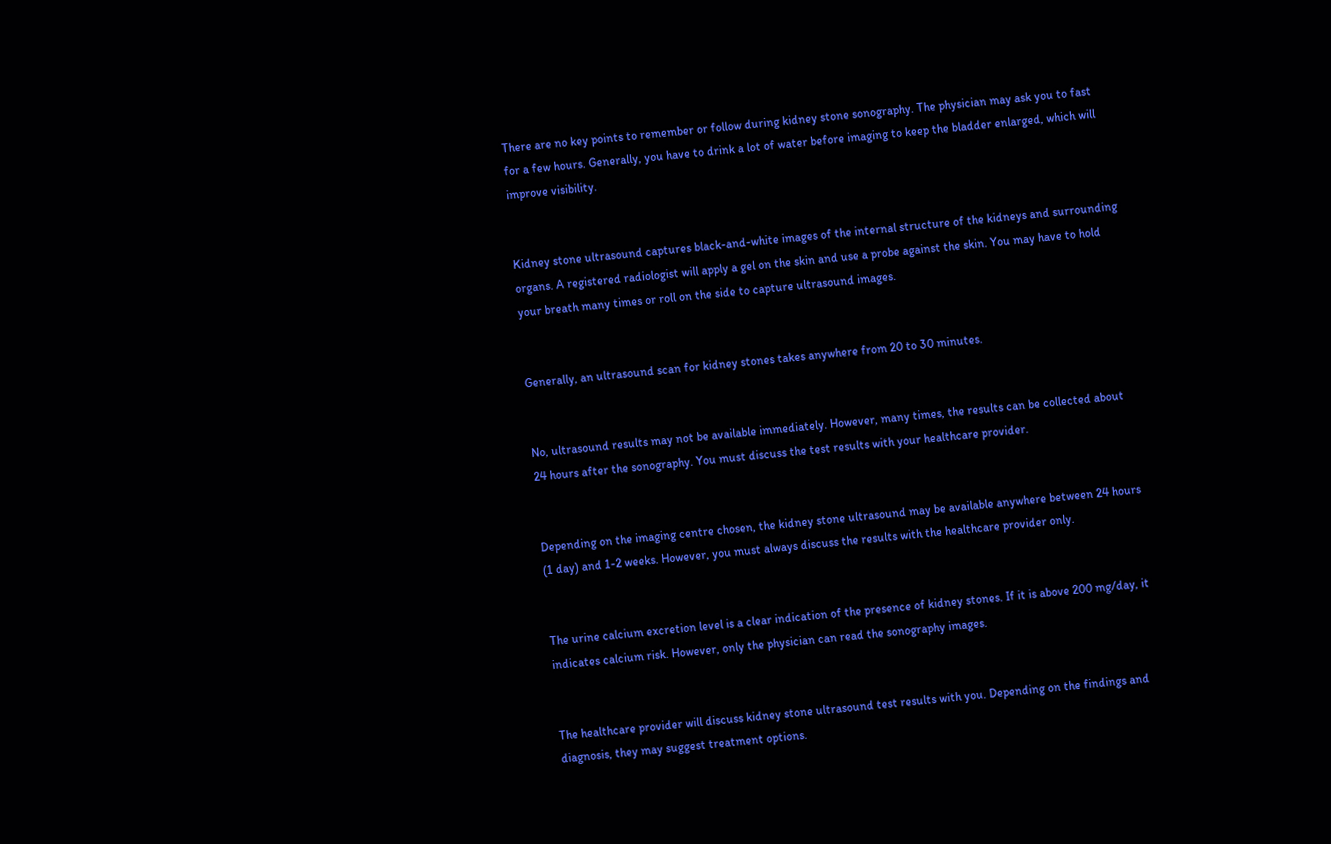There are no key points to remember or follow during kidney stone sonography. The physician may ask you to fast for a few hours. Generally, you have to drink a lot of water before imaging to keep the bladder enlarged, which will improve visibility.


Kidney stone ultrasound captures black-and-white images of the internal structure of the kidneys and surrounding organs. A registered radiologist will apply a gel on the skin and use a probe against the skin. You may have to hold your breath many times or roll on the side to capture ultrasound images.


Generally, an ultrasound scan for kidney stones takes anywhere from 20 to 30 minutes.


No, ultrasound results may not be available immediately. However, many times, the results can be collected about 24 hours after the sonography. You must discuss the test results with your healthcare provider.


Depending on the imaging centre chosen, the kidney stone ultrasound may be available anywhere between 24 hours (1 day) and 1-2 weeks. However, you must always discuss the results with the healthcare provider only.


The urine calcium excretion level is a clear indication of the presence of kidney stones. If it is above 200 mg/day, it indicates calcium risk. However, only the physician can read the sonography images.


The healthcare provider will discuss kidney stone ultrasound test results with you. Depending on the findings and diagnosis, they may suggest treatment options.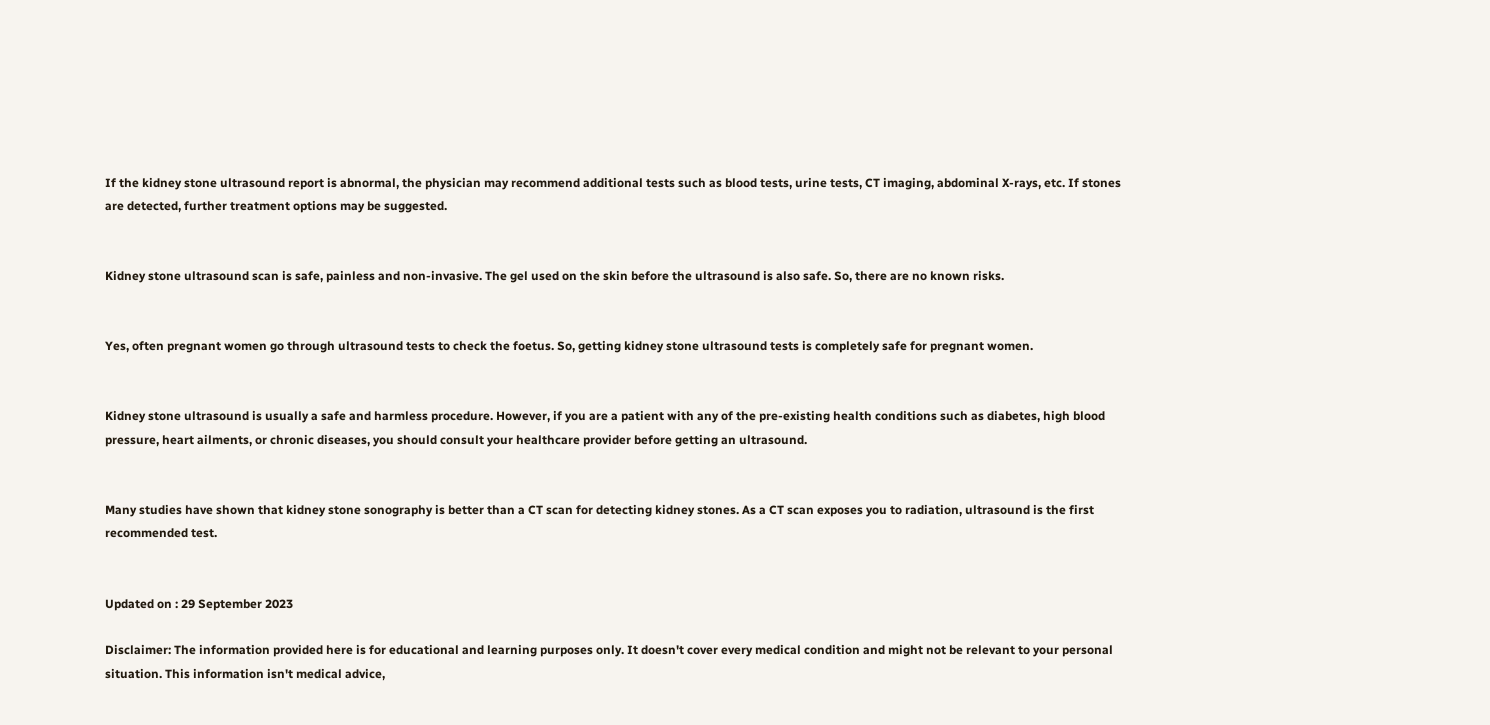If the kidney stone ultrasound report is abnormal, the physician may recommend additional tests such as blood tests, urine tests, CT imaging, abdominal X-rays, etc. If stones are detected, further treatment options may be suggested.


Kidney stone ultrasound scan is safe, painless and non-invasive. The gel used on the skin before the ultrasound is also safe. So, there are no known risks.


Yes, often pregnant women go through ultrasound tests to check the foetus. So, getting kidney stone ultrasound tests is completely safe for pregnant women.


Kidney stone ultrasound is usually a safe and harmless procedure. However, if you are a patient with any of the pre-existing health conditions such as diabetes, high blood pressure, heart ailments, or chronic diseases, you should consult your healthcare provider before getting an ultrasound.


Many studies have shown that kidney stone sonography is better than a CT scan for detecting kidney stones. As a CT scan exposes you to radiation, ultrasound is the first recommended test.


Updated on : 29 September 2023

Disclaimer: The information provided here is for educational and learning purposes only. It doesn't cover every medical condition and might not be relevant to your personal situation. This information isn't medical advice,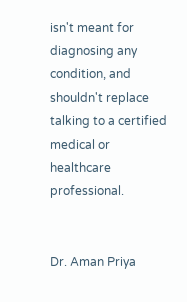isn't meant for diagnosing any condition, and shouldn't replace talking to a certified medical or healthcare professional.


Dr. Aman Priya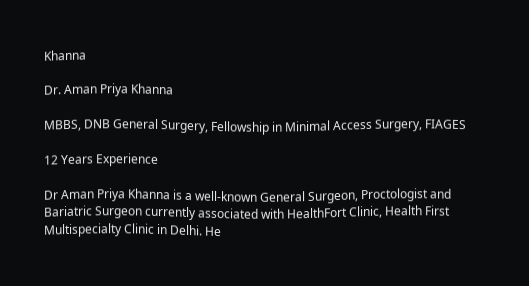Khanna

Dr. Aman Priya Khanna

MBBS, DNB General Surgery, Fellowship in Minimal Access Surgery, FIAGES

12 Years Experience

Dr Aman Priya Khanna is a well-known General Surgeon, Proctologist and Bariatric Surgeon currently associated with HealthFort Clinic, Health First Multispecialty Clinic in Delhi. He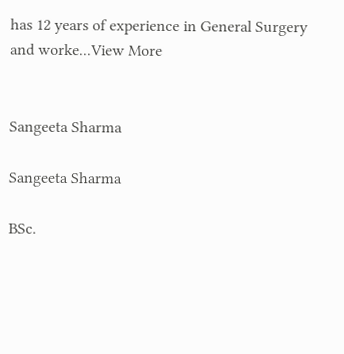has 12 years of experience in General Surgery and worke...View More


Sangeeta Sharma

Sangeeta Sharma

BSc.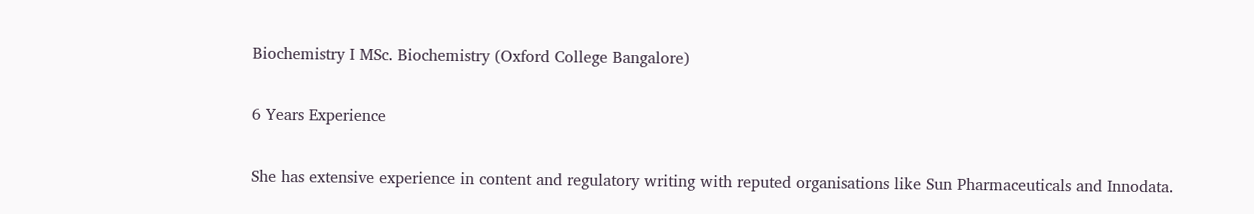Biochemistry I MSc. Biochemistry (Oxford College Bangalore)

6 Years Experience

She has extensive experience in content and regulatory writing with reputed organisations like Sun Pharmaceuticals and Innodata.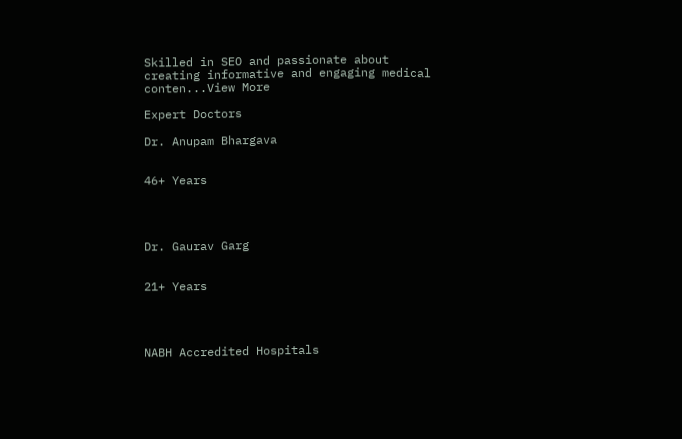Skilled in SEO and passionate about creating informative and engaging medical conten...View More

Expert Doctors

Dr. Anupam Bhargava


46+ Years




Dr. Gaurav Garg


21+ Years




NABH Accredited Hospitals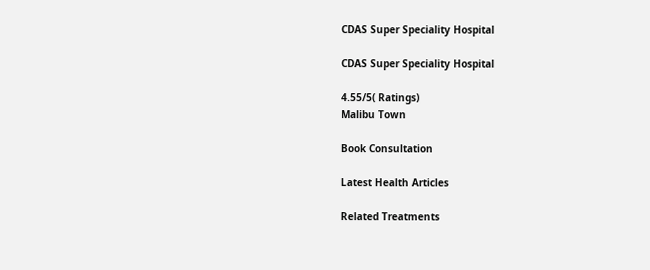CDAS Super Speciality Hospital

CDAS Super Speciality Hospital

4.55/5( Ratings)
Malibu Town

Book Consultation

Latest Health Articles

Related Treatments